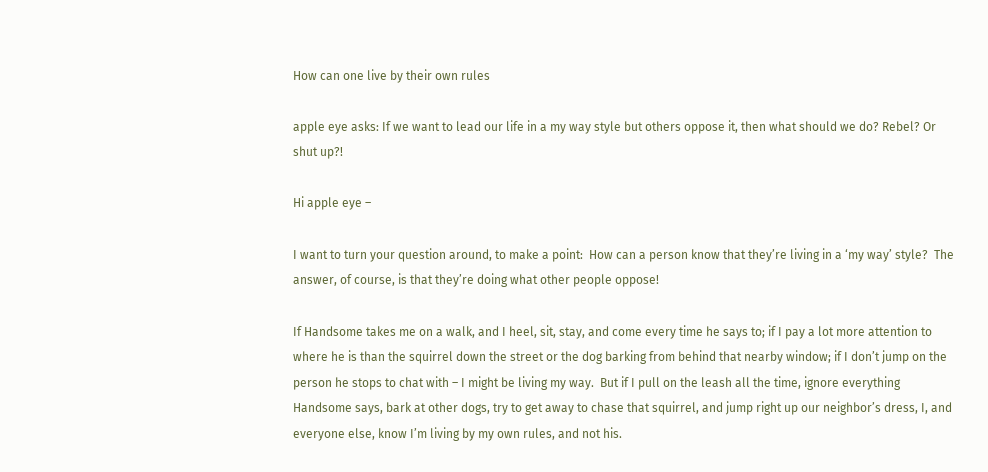How can one live by their own rules

apple eye asks: If we want to lead our life in a my way style but others oppose it, then what should we do? Rebel? Or shut up?!

Hi apple eye –

I want to turn your question around, to make a point:  How can a person know that they’re living in a ‘my way’ style?  The answer, of course, is that they’re doing what other people oppose!

If Handsome takes me on a walk, and I heel, sit, stay, and come every time he says to; if I pay a lot more attention to where he is than the squirrel down the street or the dog barking from behind that nearby window; if I don’t jump on the person he stops to chat with – I might be living my way.  But if I pull on the leash all the time, ignore everything Handsome says, bark at other dogs, try to get away to chase that squirrel, and jump right up our neighbor’s dress, I, and everyone else, know I’m living by my own rules, and not his.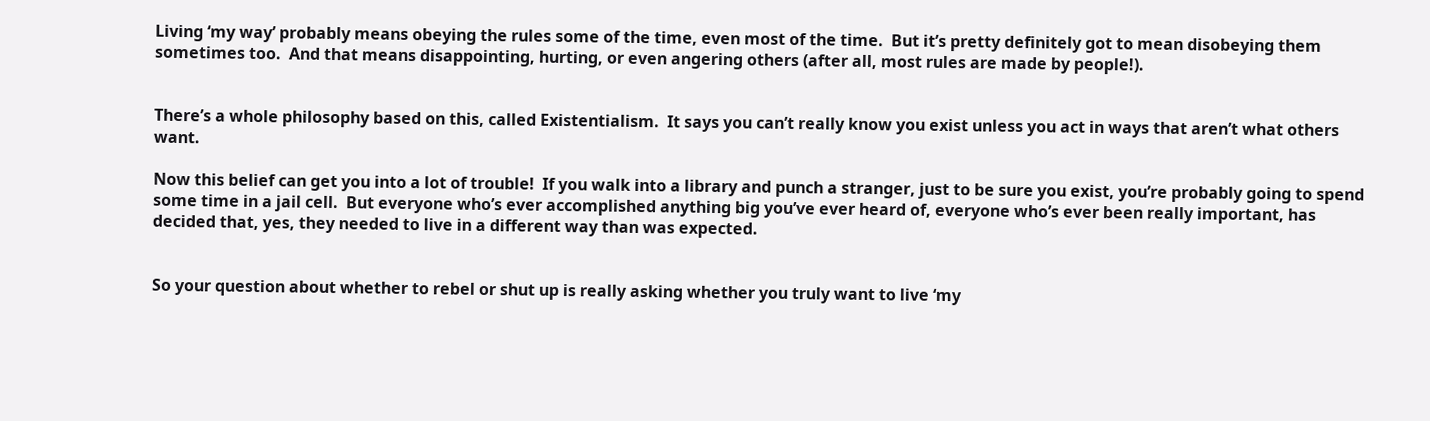Living ‘my way’ probably means obeying the rules some of the time, even most of the time.  But it’s pretty definitely got to mean disobeying them sometimes too.  And that means disappointing, hurting, or even angering others (after all, most rules are made by people!).


There’s a whole philosophy based on this, called Existentialism.  It says you can’t really know you exist unless you act in ways that aren’t what others want.

Now this belief can get you into a lot of trouble!  If you walk into a library and punch a stranger, just to be sure you exist, you’re probably going to spend some time in a jail cell.  But everyone who’s ever accomplished anything big you’ve ever heard of, everyone who’s ever been really important, has decided that, yes, they needed to live in a different way than was expected.


So your question about whether to rebel or shut up is really asking whether you truly want to live ‘my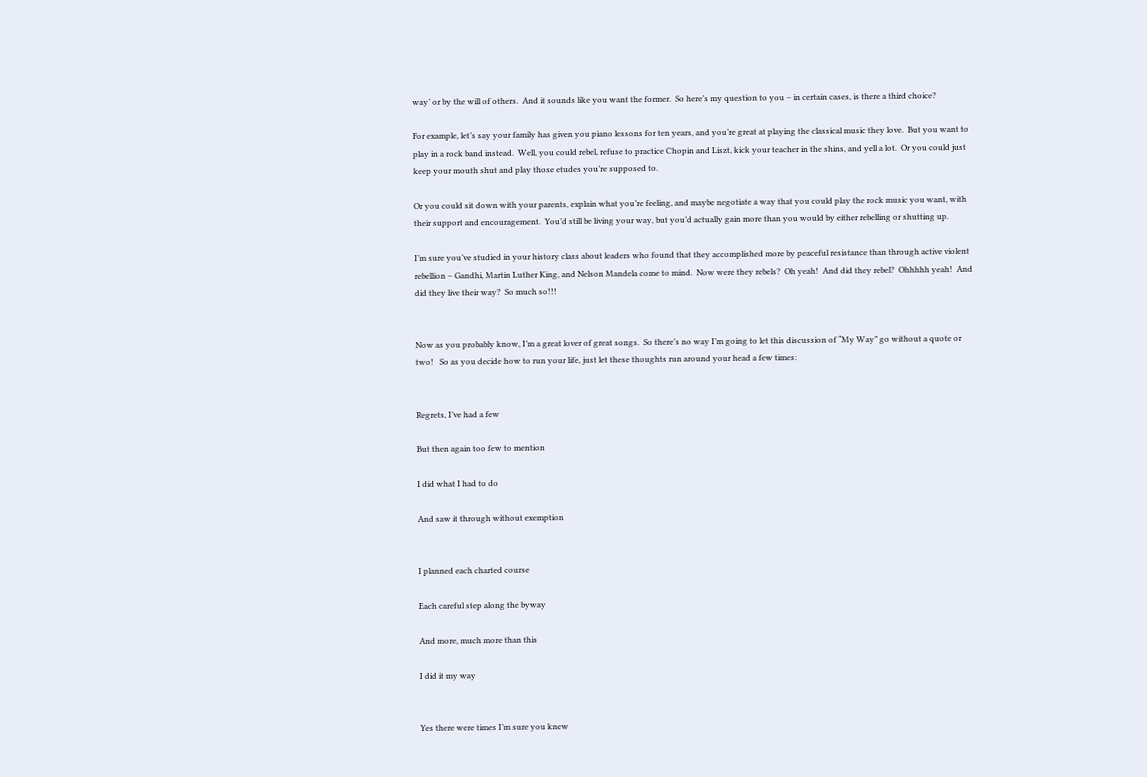way’ or by the will of others.  And it sounds like you want the former.  So here’s my question to you – in certain cases, is there a third choice?

For example, let’s say your family has given you piano lessons for ten years, and you’re great at playing the classical music they love.  But you want to play in a rock band instead.  Well, you could rebel, refuse to practice Chopin and Liszt, kick your teacher in the shins, and yell a lot.  Or you could just keep your mouth shut and play those etudes you’re supposed to.

Or you could sit down with your parents, explain what you’re feeling, and maybe negotiate a way that you could play the rock music you want, with their support and encouragement.  You’d still be living your way, but you’d actually gain more than you would by either rebelling or shutting up.

I’m sure you’ve studied in your history class about leaders who found that they accomplished more by peaceful resistance than through active violent rebellion – Gandhi, Martin Luther King, and Nelson Mandela come to mind.  Now were they rebels?  Oh yeah!  And did they rebel?  Ohhhhh yeah!  And did they live their way?  So much so!!!


Now as you probably know, I’m a great lover of great songs.  So there’s no way I’m going to let this discussion of “My Way” go without a quote or two!   So as you decide how to run your life, just let these thoughts run around your head a few times:


Regrets, I’ve had a few

But then again too few to mention

I did what I had to do

And saw it through without exemption


I planned each charted course

Each careful step along the byway

And more, much more than this

I did it my way


Yes there were times I’m sure you knew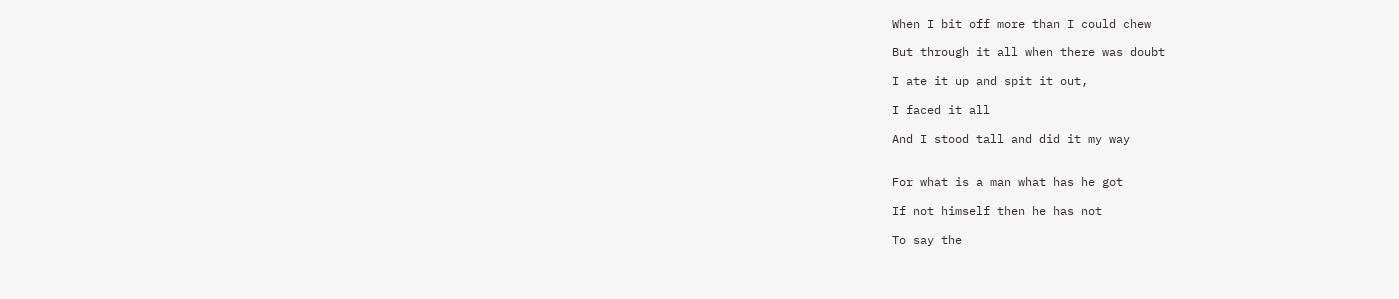When I bit off more than I could chew

But through it all when there was doubt

I ate it up and spit it out,

I faced it all

And I stood tall and did it my way


For what is a man what has he got

If not himself then he has not

To say the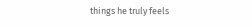things he truly feels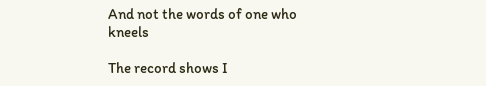And not the words of one who kneels

The record shows I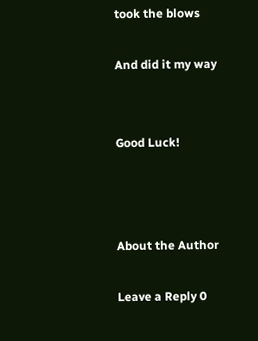took the blows

And did it my way


Good Luck!



About the Author

Leave a Reply 0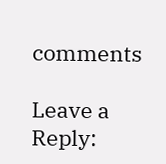comments

Leave a Reply: